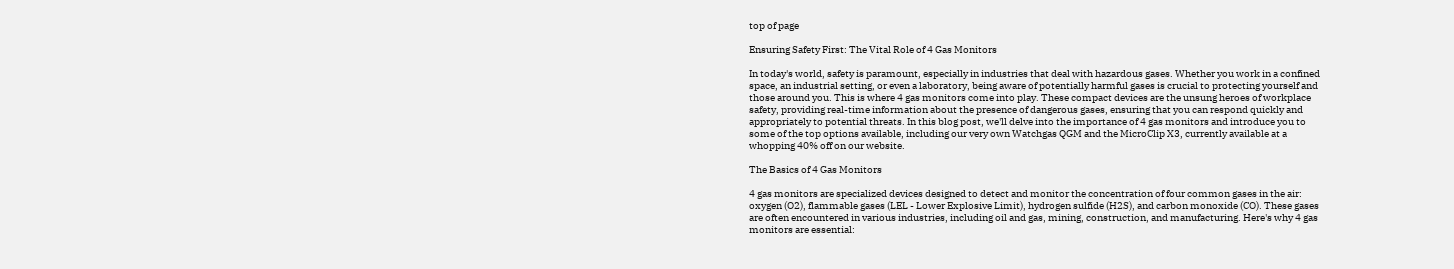top of page

Ensuring Safety First: The Vital Role of 4 Gas Monitors

In today's world, safety is paramount, especially in industries that deal with hazardous gases. Whether you work in a confined space, an industrial setting, or even a laboratory, being aware of potentially harmful gases is crucial to protecting yourself and those around you. This is where 4 gas monitors come into play. These compact devices are the unsung heroes of workplace safety, providing real-time information about the presence of dangerous gases, ensuring that you can respond quickly and appropriately to potential threats. In this blog post, we'll delve into the importance of 4 gas monitors and introduce you to some of the top options available, including our very own Watchgas QGM and the MicroClip X3, currently available at a whopping 40% off on our website.

The Basics of 4 Gas Monitors

4 gas monitors are specialized devices designed to detect and monitor the concentration of four common gases in the air: oxygen (O2), flammable gases (LEL - Lower Explosive Limit), hydrogen sulfide (H2S), and carbon monoxide (CO). These gases are often encountered in various industries, including oil and gas, mining, construction, and manufacturing. Here's why 4 gas monitors are essential: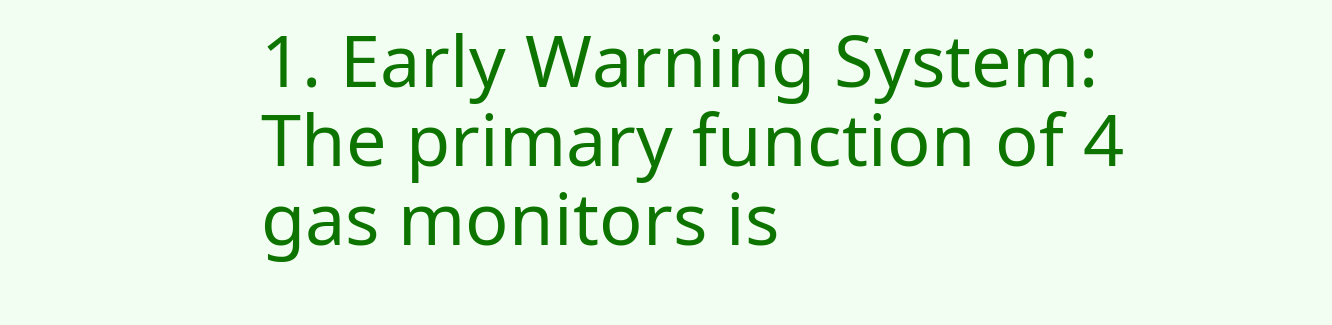1. Early Warning System: The primary function of 4 gas monitors is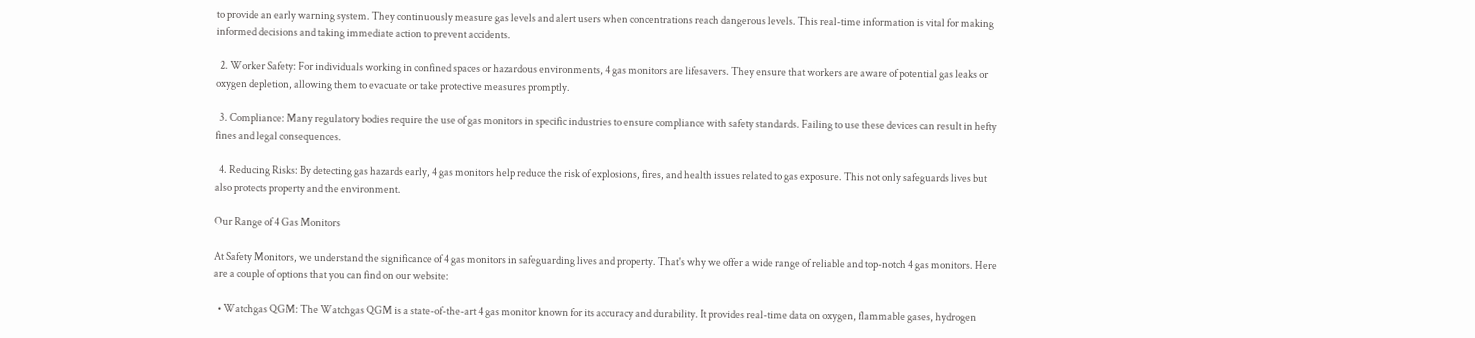to provide an early warning system. They continuously measure gas levels and alert users when concentrations reach dangerous levels. This real-time information is vital for making informed decisions and taking immediate action to prevent accidents.

  2. Worker Safety: For individuals working in confined spaces or hazardous environments, 4 gas monitors are lifesavers. They ensure that workers are aware of potential gas leaks or oxygen depletion, allowing them to evacuate or take protective measures promptly.

  3. Compliance: Many regulatory bodies require the use of gas monitors in specific industries to ensure compliance with safety standards. Failing to use these devices can result in hefty fines and legal consequences.

  4. Reducing Risks: By detecting gas hazards early, 4 gas monitors help reduce the risk of explosions, fires, and health issues related to gas exposure. This not only safeguards lives but also protects property and the environment.

Our Range of 4 Gas Monitors

At Safety Monitors, we understand the significance of 4 gas monitors in safeguarding lives and property. That's why we offer a wide range of reliable and top-notch 4 gas monitors. Here are a couple of options that you can find on our website:

  • Watchgas QGM: The Watchgas QGM is a state-of-the-art 4 gas monitor known for its accuracy and durability. It provides real-time data on oxygen, flammable gases, hydrogen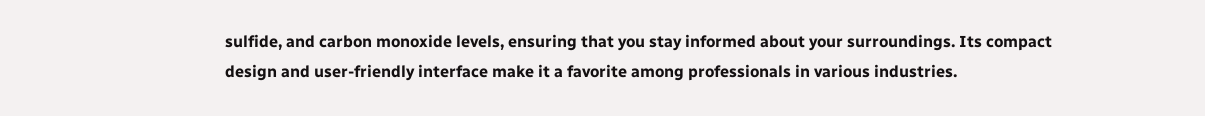sulfide, and carbon monoxide levels, ensuring that you stay informed about your surroundings. Its compact design and user-friendly interface make it a favorite among professionals in various industries.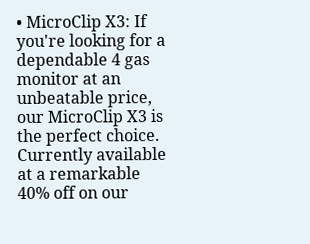• MicroClip X3: If you're looking for a dependable 4 gas monitor at an unbeatable price, our MicroClip X3 is the perfect choice. Currently available at a remarkable 40% off on our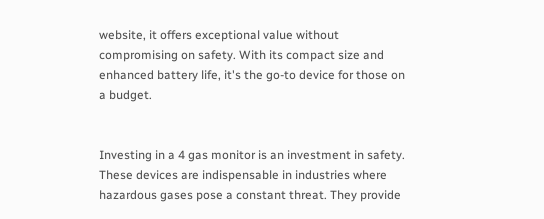website, it offers exceptional value without compromising on safety. With its compact size and enhanced battery life, it's the go-to device for those on a budget.


Investing in a 4 gas monitor is an investment in safety. These devices are indispensable in industries where hazardous gases pose a constant threat. They provide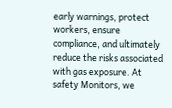early warnings, protect workers, ensure compliance, and ultimately reduce the risks associated with gas exposure. At safety Monitors, we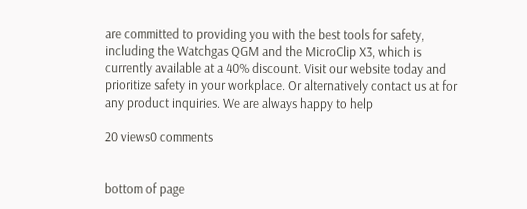are committed to providing you with the best tools for safety, including the Watchgas QGM and the MicroClip X3, which is currently available at a 40% discount. Visit our website today and prioritize safety in your workplace. Or alternatively contact us at for any product inquiries. We are always happy to help

20 views0 comments


bottom of page